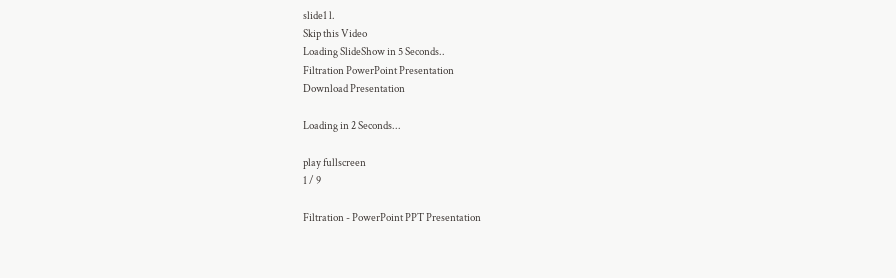slide1 l.
Skip this Video
Loading SlideShow in 5 Seconds..
Filtration PowerPoint Presentation
Download Presentation

Loading in 2 Seconds...

play fullscreen
1 / 9

Filtration - PowerPoint PPT Presentation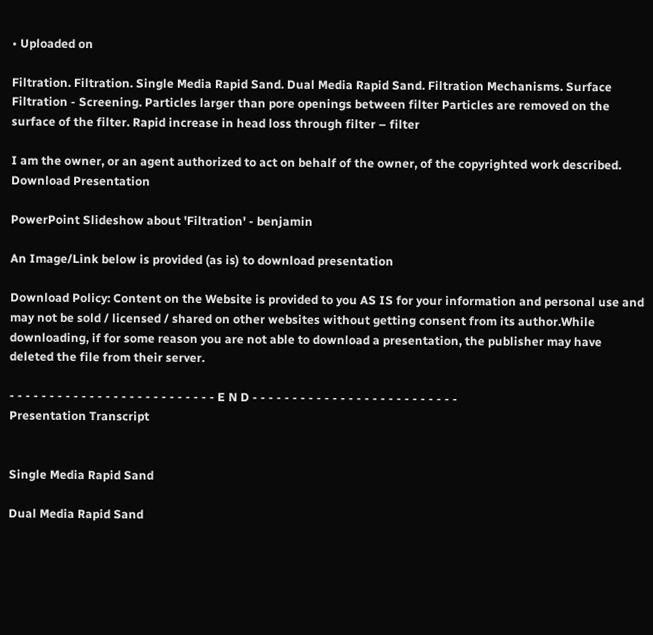• Uploaded on

Filtration. Filtration. Single Media Rapid Sand. Dual Media Rapid Sand. Filtration Mechanisms. Surface Filtration - Screening. Particles larger than pore openings between filter Particles are removed on the surface of the filter. Rapid increase in head loss through filter – filter

I am the owner, or an agent authorized to act on behalf of the owner, of the copyrighted work described.
Download Presentation

PowerPoint Slideshow about 'Filtration' - benjamin

An Image/Link below is provided (as is) to download presentation

Download Policy: Content on the Website is provided to you AS IS for your information and personal use and may not be sold / licensed / shared on other websites without getting consent from its author.While downloading, if for some reason you are not able to download a presentation, the publisher may have deleted the file from their server.

- - - - - - - - - - - - - - - - - - - - - - - - - - E N D - - - - - - - - - - - - - - - - - - - - - - - - - -
Presentation Transcript


Single Media Rapid Sand

Dual Media Rapid Sand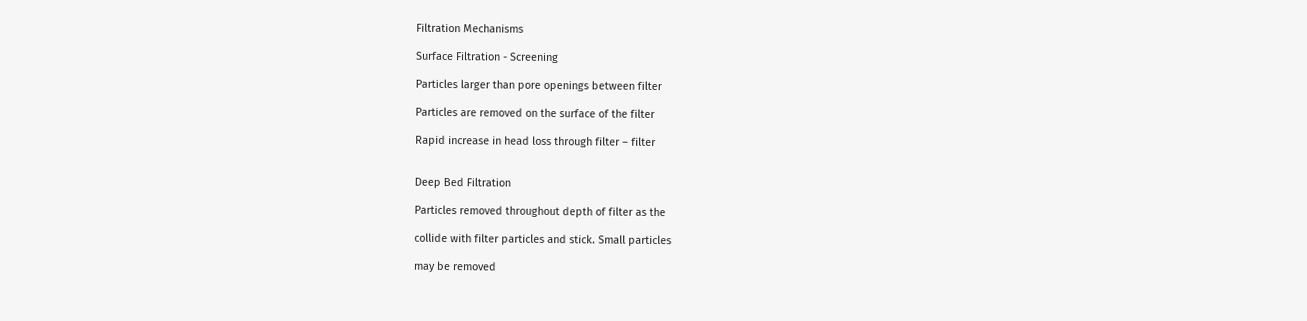Filtration Mechanisms

Surface Filtration - Screening

Particles larger than pore openings between filter

Particles are removed on the surface of the filter

Rapid increase in head loss through filter – filter


Deep Bed Filtration

Particles removed throughout depth of filter as the

collide with filter particles and stick. Small particles

may be removed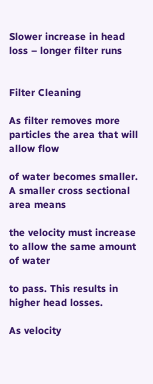Slower increase in head loss – longer filter runs


Filter Cleaning

As filter removes more particles the area that will allow flow

of water becomes smaller. A smaller cross sectional area means

the velocity must increase to allow the same amount of water

to pass. This results in higher head losses.

As velocity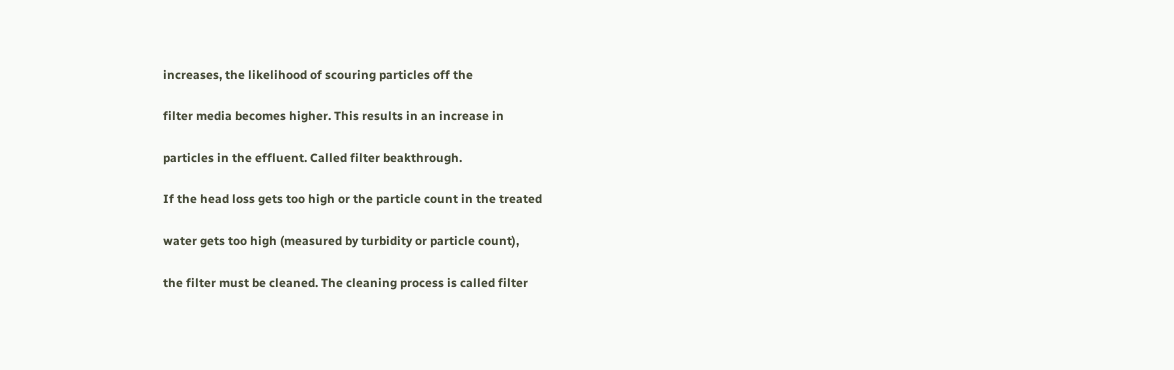increases, the likelihood of scouring particles off the

filter media becomes higher. This results in an increase in

particles in the effluent. Called filter beakthrough.

If the head loss gets too high or the particle count in the treated

water gets too high (measured by turbidity or particle count),

the filter must be cleaned. The cleaning process is called filter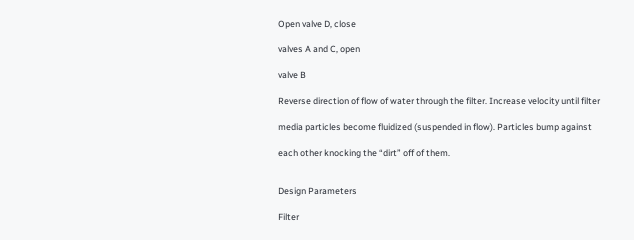Open valve D, close

valves A and C, open

valve B

Reverse direction of flow of water through the filter. Increase velocity until filter

media particles become fluidized (suspended in flow). Particles bump against

each other knocking the “dirt” off of them.


Design Parameters

Filter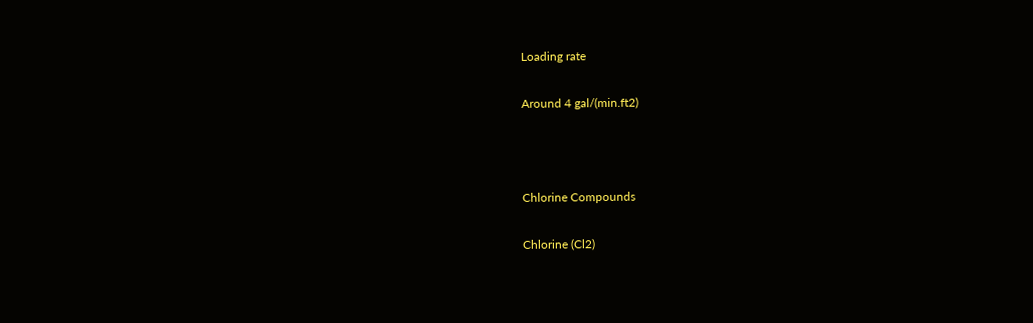Loading rate

Around 4 gal/(min.ft2)



Chlorine Compounds

Chlorine (Cl2)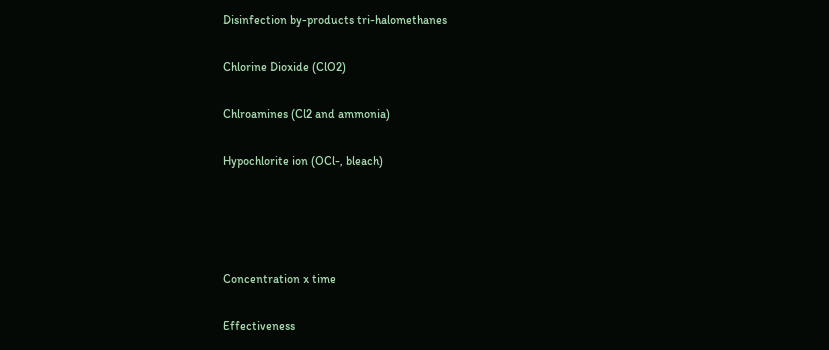Disinfection by-products tri-halomethanes

Chlorine Dioxide (ClO2)

Chlroamines (Cl2 and ammonia)

Hypochlorite ion (OCl-, bleach)




Concentration x time

Effectiveness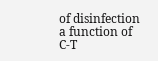of disinfection a function of C-T